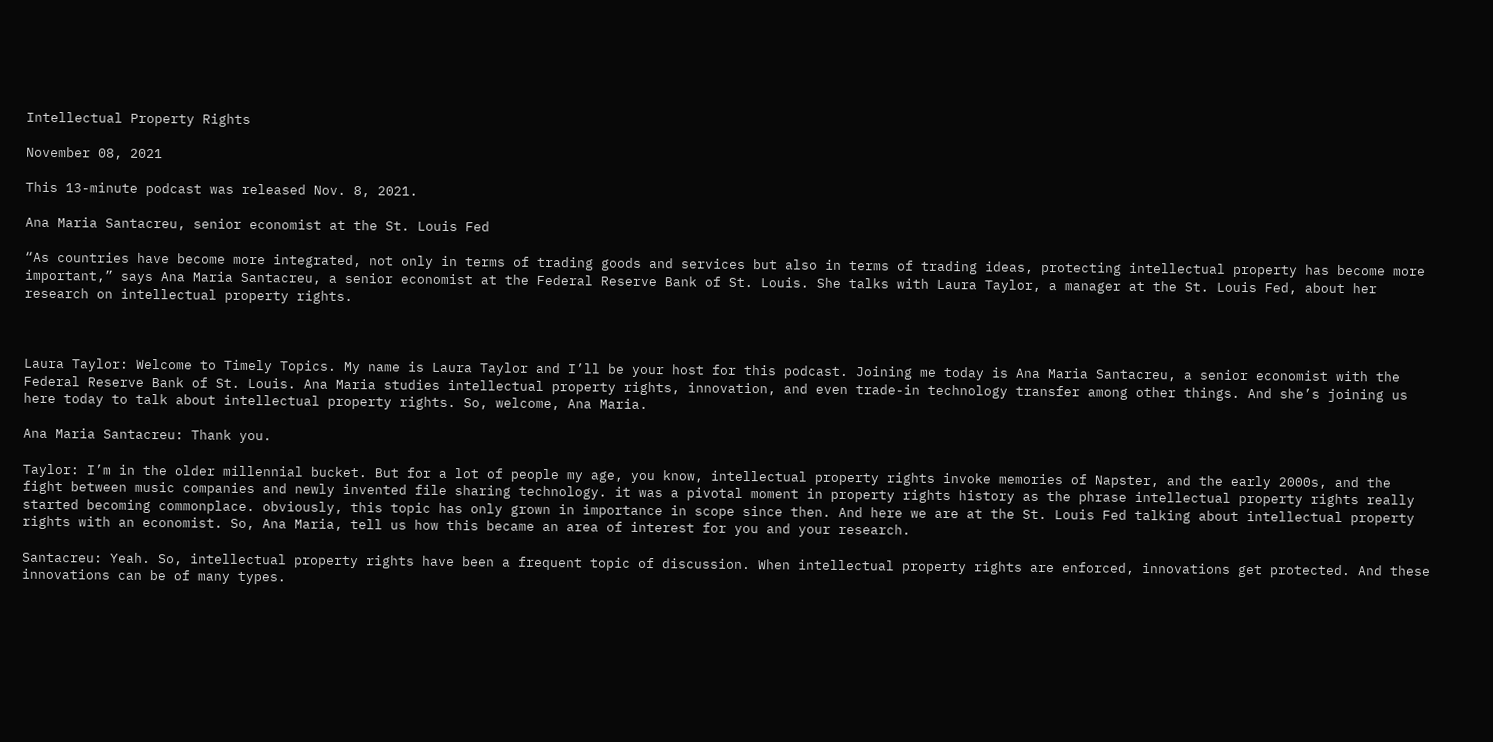Intellectual Property Rights

November 08, 2021

This 13-minute podcast was released Nov. 8, 2021.

Ana Maria Santacreu, senior economist at the St. Louis Fed

“As countries have become more integrated, not only in terms of trading goods and services but also in terms of trading ideas, protecting intellectual property has become more important,” says Ana Maria Santacreu, a senior economist at the Federal Reserve Bank of St. Louis. She talks with Laura Taylor, a manager at the St. Louis Fed, about her research on intellectual property rights.



Laura Taylor: Welcome to Timely Topics. My name is Laura Taylor and I’ll be your host for this podcast. Joining me today is Ana Maria Santacreu, a senior economist with the Federal Reserve Bank of St. Louis. Ana Maria studies intellectual property rights, innovation, and even trade-in technology transfer among other things. And she’s joining us here today to talk about intellectual property rights. So, welcome, Ana Maria.

Ana Maria Santacreu: Thank you.

Taylor: I’m in the older millennial bucket. But for a lot of people my age, you know, intellectual property rights invoke memories of Napster, and the early 2000s, and the fight between music companies and newly invented file sharing technology. it was a pivotal moment in property rights history as the phrase intellectual property rights really started becoming commonplace. obviously, this topic has only grown in importance in scope since then. And here we are at the St. Louis Fed talking about intellectual property rights with an economist. So, Ana Maria, tell us how this became an area of interest for you and your research.

Santacreu: Yeah. So, intellectual property rights have been a frequent topic of discussion. When intellectual property rights are enforced, innovations get protected. And these innovations can be of many types.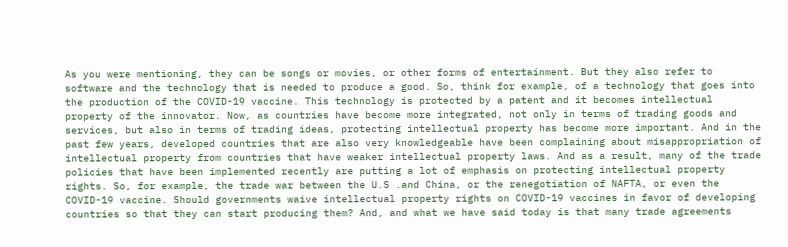As you were mentioning, they can be songs or movies, or other forms of entertainment. But they also refer to software and the technology that is needed to produce a good. So, think for example, of a technology that goes into the production of the COVID-19 vaccine. This technology is protected by a patent and it becomes intellectual property of the innovator. Now, as countries have become more integrated, not only in terms of trading goods and services, but also in terms of trading ideas, protecting intellectual property has become more important. And in the past few years, developed countries that are also very knowledgeable have been complaining about misappropriation of intellectual property from countries that have weaker intellectual property laws. And as a result, many of the trade policies that have been implemented recently are putting a lot of emphasis on protecting intellectual property rights. So, for example, the trade war between the U.S .and China, or the renegotiation of NAFTA, or even the COVID-19 vaccine. Should governments waive intellectual property rights on COVID-19 vaccines in favor of developing countries so that they can start producing them? And, and what we have said today is that many trade agreements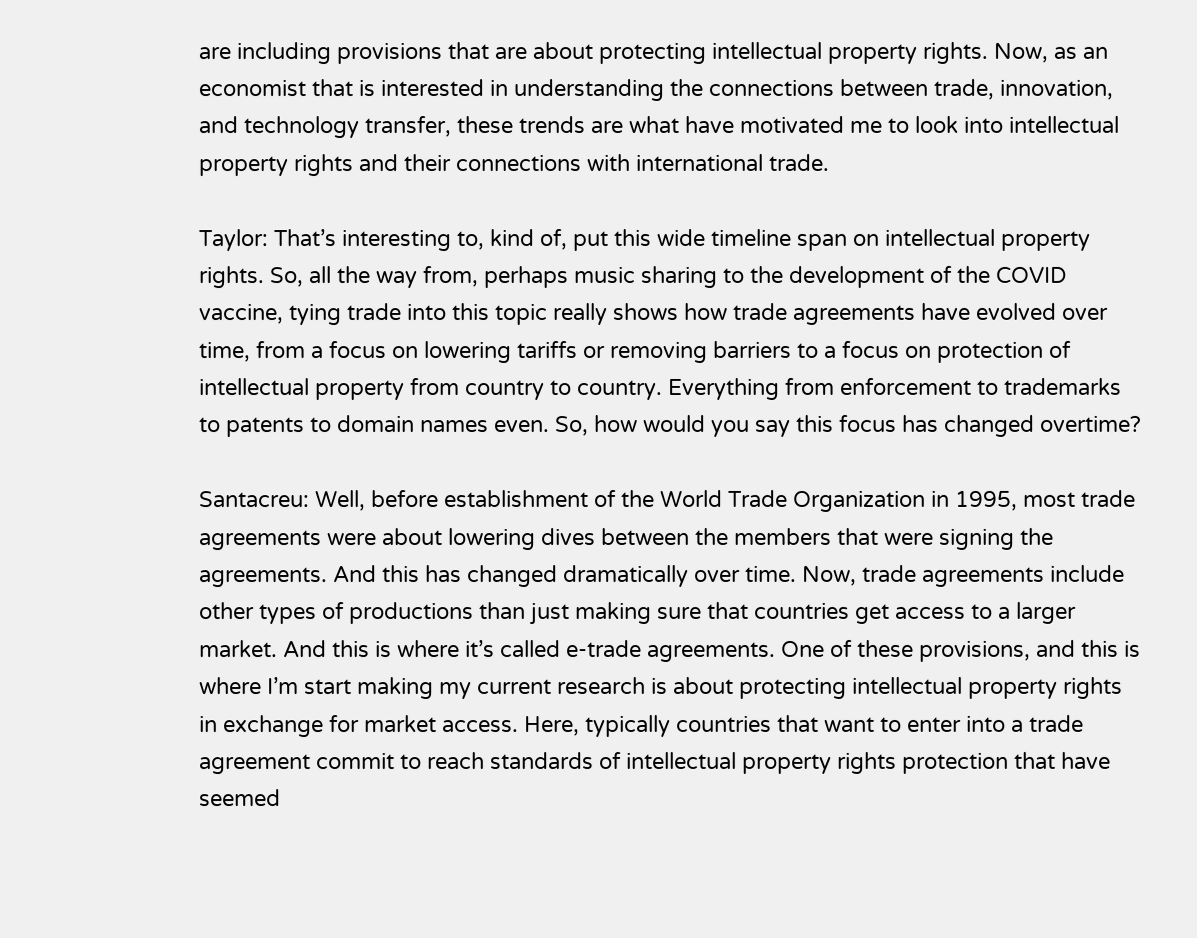are including provisions that are about protecting intellectual property rights. Now, as an economist that is interested in understanding the connections between trade, innovation, and technology transfer, these trends are what have motivated me to look into intellectual property rights and their connections with international trade.

Taylor: That’s interesting to, kind of, put this wide timeline span on intellectual property rights. So, all the way from, perhaps music sharing to the development of the COVID vaccine, tying trade into this topic really shows how trade agreements have evolved over time, from a focus on lowering tariffs or removing barriers to a focus on protection of intellectual property from country to country. Everything from enforcement to trademarks to patents to domain names even. So, how would you say this focus has changed overtime?

Santacreu: Well, before establishment of the World Trade Organization in 1995, most trade agreements were about lowering dives between the members that were signing the agreements. And this has changed dramatically over time. Now, trade agreements include other types of productions than just making sure that countries get access to a larger market. And this is where it’s called e-trade agreements. One of these provisions, and this is where I’m start making my current research is about protecting intellectual property rights in exchange for market access. Here, typically countries that want to enter into a trade agreement commit to reach standards of intellectual property rights protection that have seemed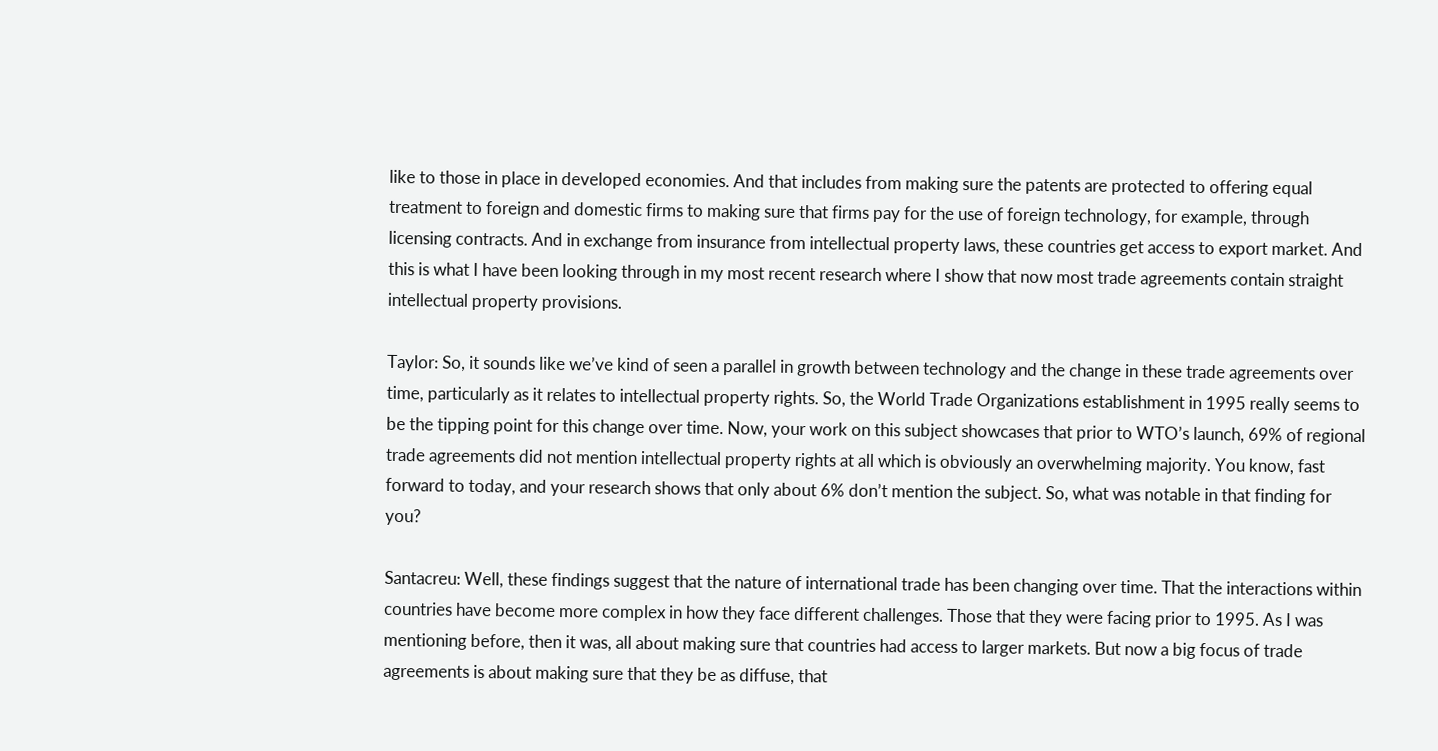like to those in place in developed economies. And that includes from making sure the patents are protected to offering equal treatment to foreign and domestic firms to making sure that firms pay for the use of foreign technology, for example, through licensing contracts. And in exchange from insurance from intellectual property laws, these countries get access to export market. And this is what I have been looking through in my most recent research where I show that now most trade agreements contain straight intellectual property provisions.

Taylor: So, it sounds like we’ve kind of seen a parallel in growth between technology and the change in these trade agreements over time, particularly as it relates to intellectual property rights. So, the World Trade Organizations establishment in 1995 really seems to be the tipping point for this change over time. Now, your work on this subject showcases that prior to WTO’s launch, 69% of regional trade agreements did not mention intellectual property rights at all which is obviously an overwhelming majority. You know, fast forward to today, and your research shows that only about 6% don’t mention the subject. So, what was notable in that finding for you?

Santacreu: Well, these findings suggest that the nature of international trade has been changing over time. That the interactions within countries have become more complex in how they face different challenges. Those that they were facing prior to 1995. As I was mentioning before, then it was, all about making sure that countries had access to larger markets. But now a big focus of trade agreements is about making sure that they be as diffuse, that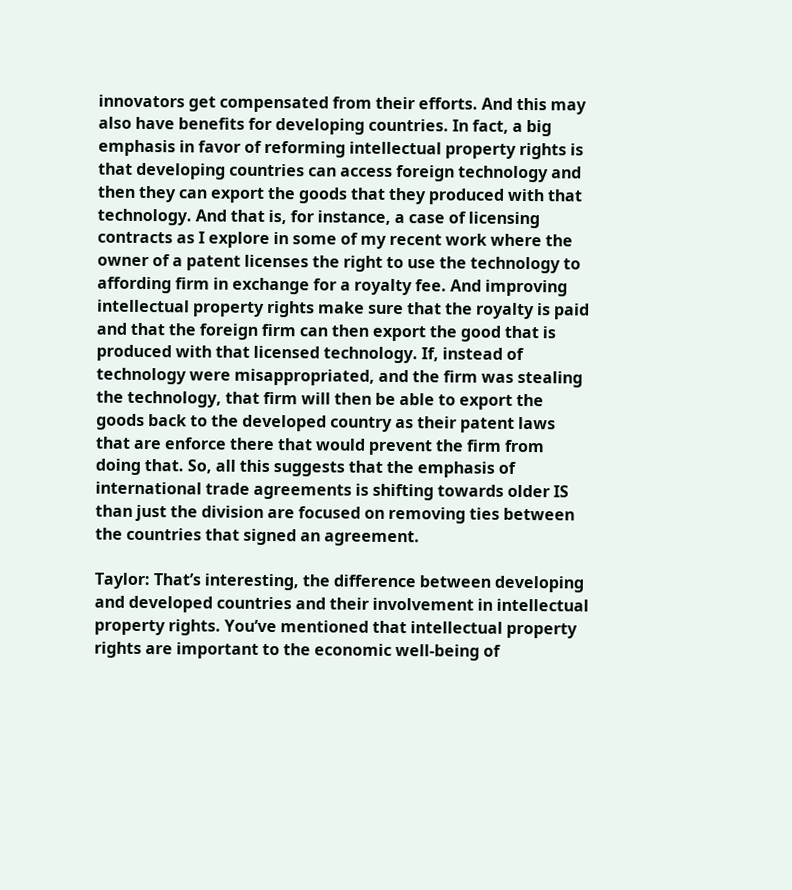innovators get compensated from their efforts. And this may also have benefits for developing countries. In fact, a big emphasis in favor of reforming intellectual property rights is that developing countries can access foreign technology and then they can export the goods that they produced with that technology. And that is, for instance, a case of licensing contracts as I explore in some of my recent work where the owner of a patent licenses the right to use the technology to affording firm in exchange for a royalty fee. And improving intellectual property rights make sure that the royalty is paid and that the foreign firm can then export the good that is produced with that licensed technology. If, instead of technology were misappropriated, and the firm was stealing the technology, that firm will then be able to export the goods back to the developed country as their patent laws that are enforce there that would prevent the firm from doing that. So, all this suggests that the emphasis of international trade agreements is shifting towards older IS than just the division are focused on removing ties between the countries that signed an agreement.

Taylor: That’s interesting, the difference between developing and developed countries and their involvement in intellectual property rights. You’ve mentioned that intellectual property rights are important to the economic well-being of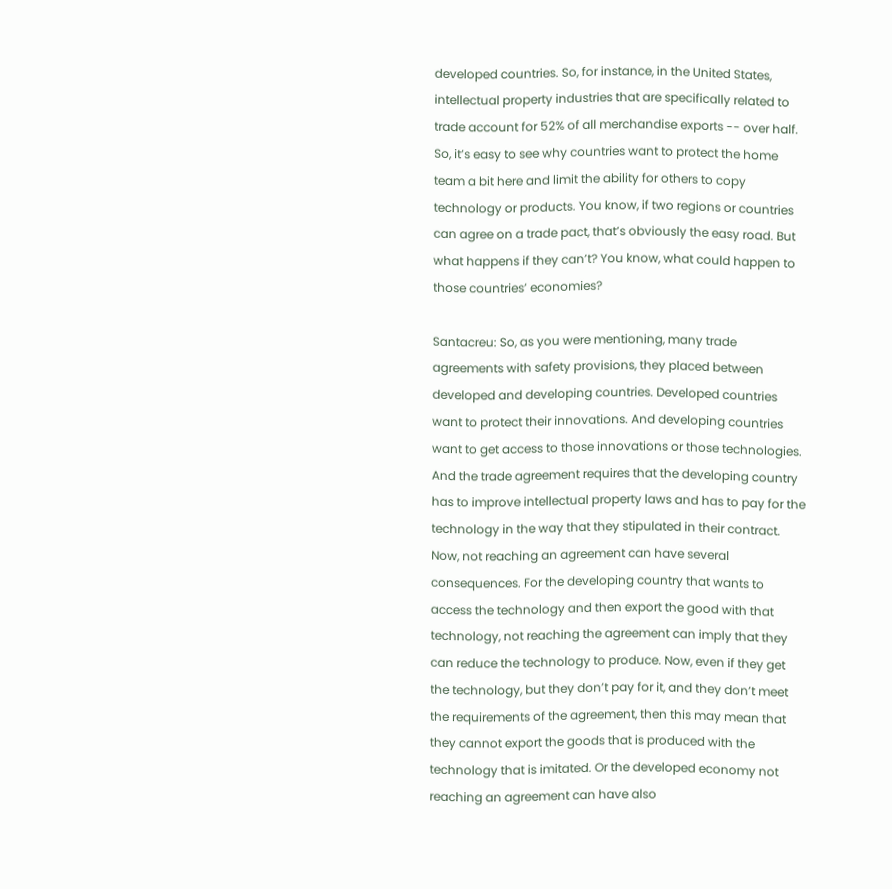developed countries. So, for instance, in the United States, intellectual property industries that are specifically related to trade account for 52% of all merchandise exports -- over half. So, it’s easy to see why countries want to protect the home team a bit here and limit the ability for others to copy technology or products. You know, if two regions or countries can agree on a trade pact, that’s obviously the easy road. But what happens if they can’t? You know, what could happen to those countries’ economies?

Santacreu: So, as you were mentioning, many trade agreements with safety provisions, they placed between developed and developing countries. Developed countries want to protect their innovations. And developing countries want to get access to those innovations or those technologies. And the trade agreement requires that the developing country has to improve intellectual property laws and has to pay for the technology in the way that they stipulated in their contract. Now, not reaching an agreement can have several consequences. For the developing country that wants to access the technology and then export the good with that technology, not reaching the agreement can imply that they can reduce the technology to produce. Now, even if they get the technology, but they don’t pay for it, and they don’t meet the requirements of the agreement, then this may mean that they cannot export the goods that is produced with the technology that is imitated. Or the developed economy not reaching an agreement can have also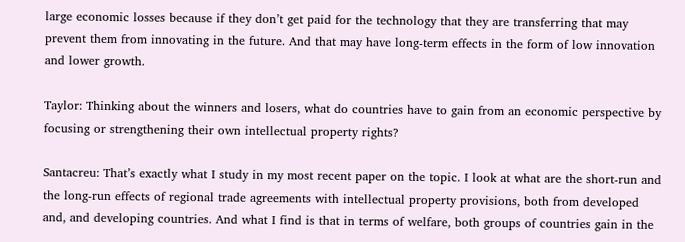large economic losses because if they don’t get paid for the technology that they are transferring that may prevent them from innovating in the future. And that may have long-term effects in the form of low innovation and lower growth.

Taylor: Thinking about the winners and losers, what do countries have to gain from an economic perspective by focusing or strengthening their own intellectual property rights?

Santacreu: That’s exactly what I study in my most recent paper on the topic. I look at what are the short-run and the long-run effects of regional trade agreements with intellectual property provisions, both from developed and, and developing countries. And what I find is that in terms of welfare, both groups of countries gain in the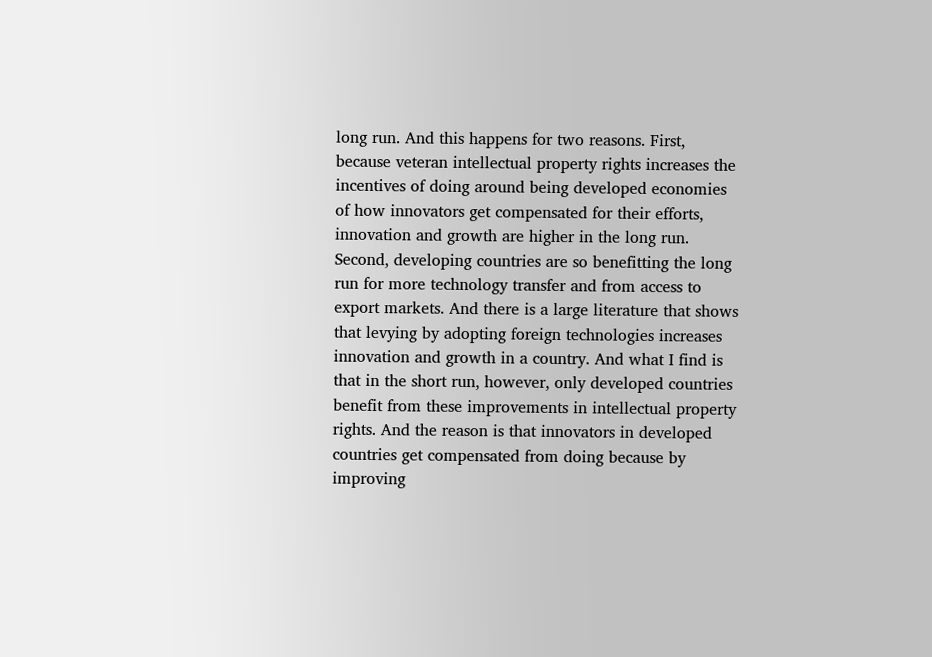long run. And this happens for two reasons. First, because veteran intellectual property rights increases the incentives of doing around being developed economies of how innovators get compensated for their efforts, innovation and growth are higher in the long run. Second, developing countries are so benefitting the long run for more technology transfer and from access to export markets. And there is a large literature that shows that levying by adopting foreign technologies increases innovation and growth in a country. And what I find is that in the short run, however, only developed countries benefit from these improvements in intellectual property rights. And the reason is that innovators in developed countries get compensated from doing because by improving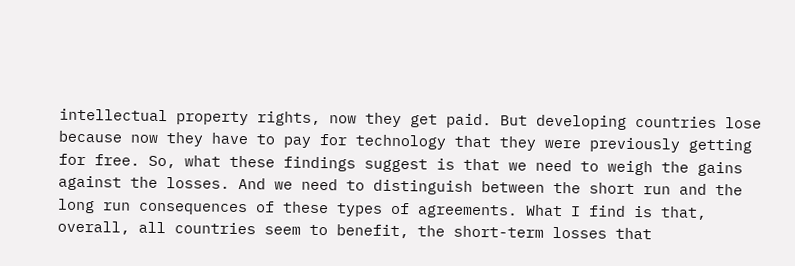intellectual property rights, now they get paid. But developing countries lose because now they have to pay for technology that they were previously getting for free. So, what these findings suggest is that we need to weigh the gains against the losses. And we need to distinguish between the short run and the long run consequences of these types of agreements. What I find is that, overall, all countries seem to benefit, the short-term losses that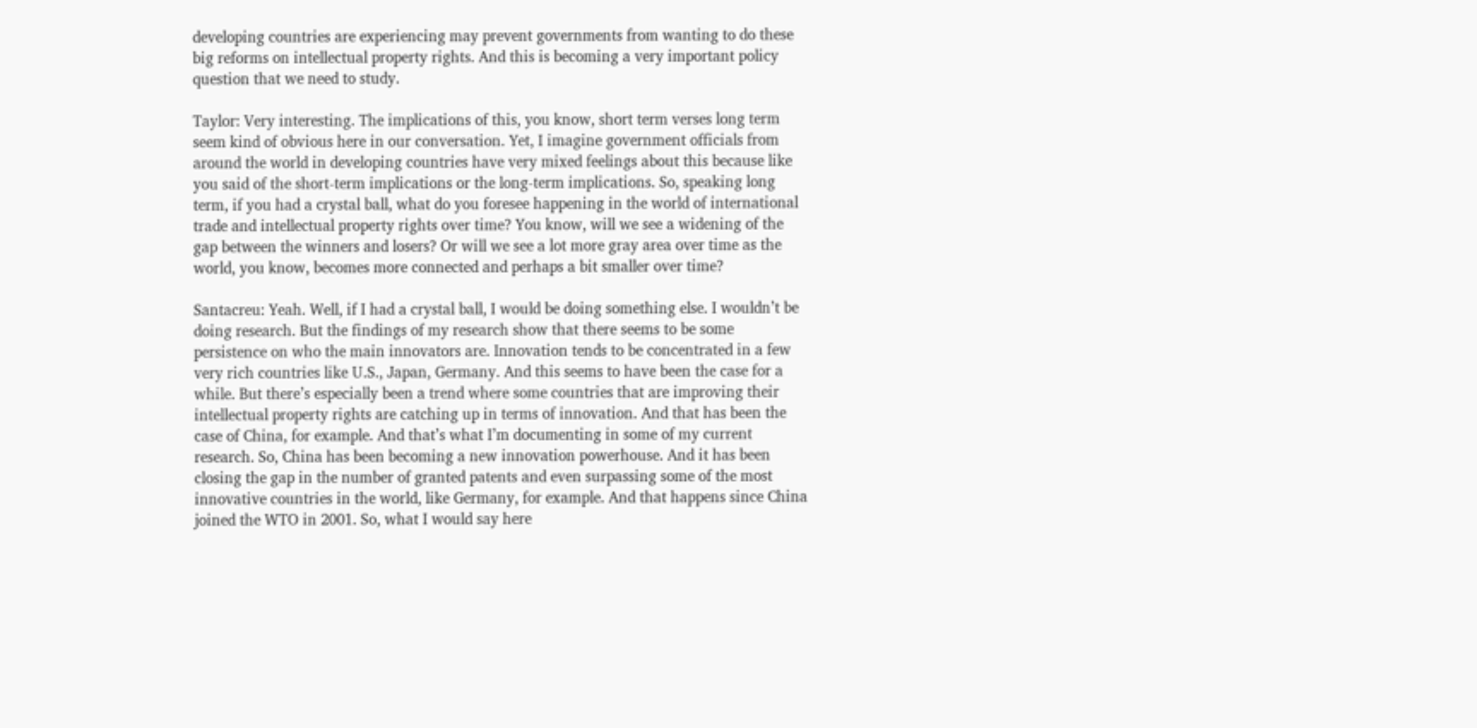developing countries are experiencing may prevent governments from wanting to do these big reforms on intellectual property rights. And this is becoming a very important policy question that we need to study.

Taylor: Very interesting. The implications of this, you know, short term verses long term seem kind of obvious here in our conversation. Yet, I imagine government officials from around the world in developing countries have very mixed feelings about this because like you said of the short-term implications or the long-term implications. So, speaking long term, if you had a crystal ball, what do you foresee happening in the world of international trade and intellectual property rights over time? You know, will we see a widening of the gap between the winners and losers? Or will we see a lot more gray area over time as the world, you know, becomes more connected and perhaps a bit smaller over time?

Santacreu: Yeah. Well, if I had a crystal ball, I would be doing something else. I wouldn’t be doing research. But the findings of my research show that there seems to be some persistence on who the main innovators are. Innovation tends to be concentrated in a few very rich countries like U.S., Japan, Germany. And this seems to have been the case for a while. But there’s especially been a trend where some countries that are improving their intellectual property rights are catching up in terms of innovation. And that has been the case of China, for example. And that’s what I’m documenting in some of my current research. So, China has been becoming a new innovation powerhouse. And it has been closing the gap in the number of granted patents and even surpassing some of the most innovative countries in the world, like Germany, for example. And that happens since China joined the WTO in 2001. So, what I would say here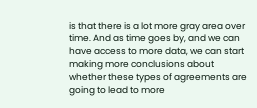is that there is a lot more gray area over time. And as time goes by, and we can have access to more data, we can start making more conclusions about whether these types of agreements are going to lead to more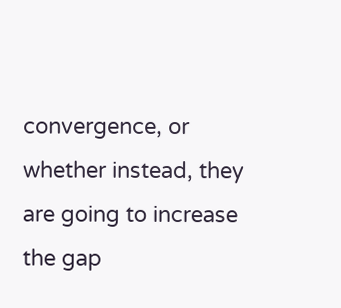convergence, or whether instead, they are going to increase the gap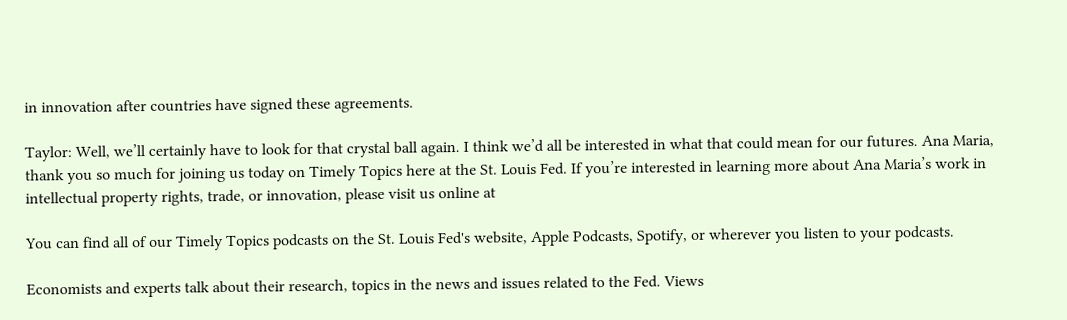in innovation after countries have signed these agreements.

Taylor: Well, we’ll certainly have to look for that crystal ball again. I think we’d all be interested in what that could mean for our futures. Ana Maria, thank you so much for joining us today on Timely Topics here at the St. Louis Fed. If you’re interested in learning more about Ana Maria’s work in intellectual property rights, trade, or innovation, please visit us online at

You can find all of our Timely Topics podcasts on the St. Louis Fed's website, Apple Podcasts, Spotify, or wherever you listen to your podcasts.

Economists and experts talk about their research, topics in the news and issues related to the Fed. Views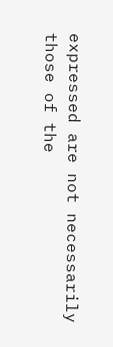expressed are not necessarily those of the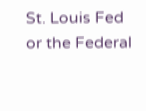St. Louis Fed or the Federal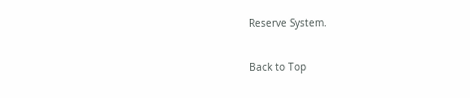Reserve System.

Back to Top